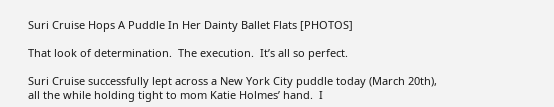Suri Cruise Hops A Puddle In Her Dainty Ballet Flats [PHOTOS]

That look of determination.  The execution.  It’s all so perfect.

Suri Cruise successfully lept across a New York City puddle today (March 20th), all the while holding tight to mom Katie Holmes’ hand.  I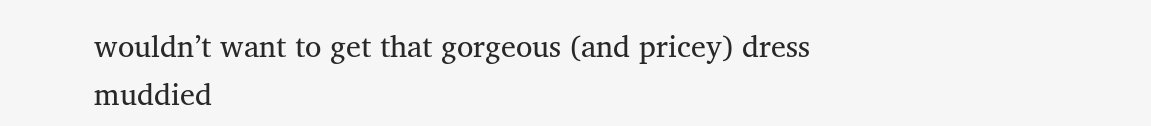wouldn’t want to get that gorgeous (and pricey) dress muddied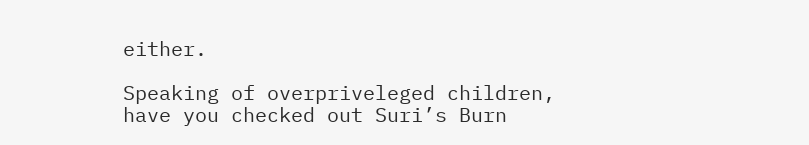either.

Speaking of overpriveleged children, have you checked out Suri’s Burn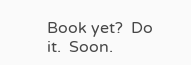Book yet?  Do it.  Soon.